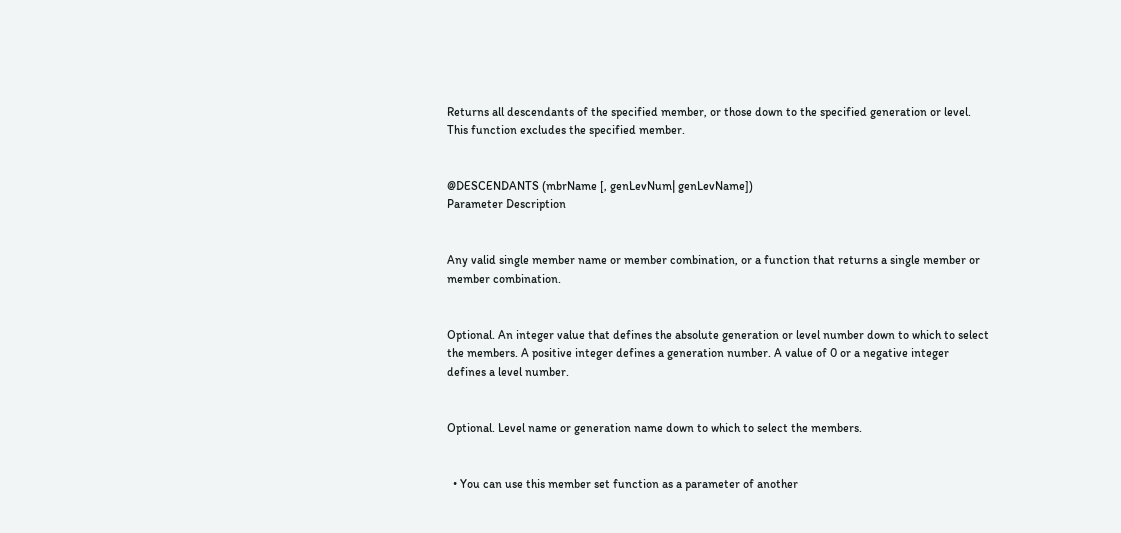Returns all descendants of the specified member, or those down to the specified generation or level. This function excludes the specified member.


@DESCENDANTS (mbrName [, genLevNum| genLevName])
Parameter Description


Any valid single member name or member combination, or a function that returns a single member or member combination.


Optional. An integer value that defines the absolute generation or level number down to which to select the members. A positive integer defines a generation number. A value of 0 or a negative integer defines a level number.


Optional. Level name or generation name down to which to select the members.


  • You can use this member set function as a parameter of another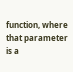function, where that parameter is a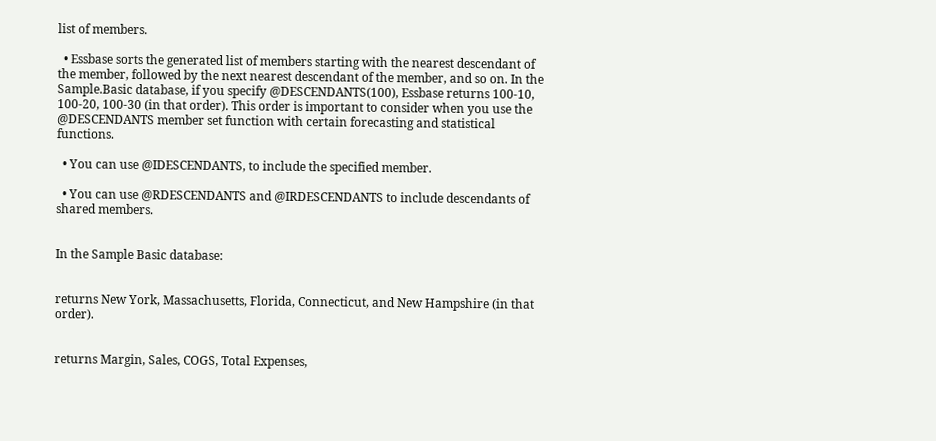list of members.

  • Essbase sorts the generated list of members starting with the nearest descendant of the member, followed by the next nearest descendant of the member, and so on. In the Sample.Basic database, if you specify @DESCENDANTS(100), Essbase returns 100-10, 100-20, 100-30 (in that order). This order is important to consider when you use the @DESCENDANTS member set function with certain forecasting and statistical functions.

  • You can use @IDESCENDANTS, to include the specified member.

  • You can use @RDESCENDANTS and @IRDESCENDANTS to include descendants of shared members.


In the Sample Basic database:


returns New York, Massachusetts, Florida, Connecticut, and New Hampshire (in that order).


returns Margin, Sales, COGS, Total Expenses,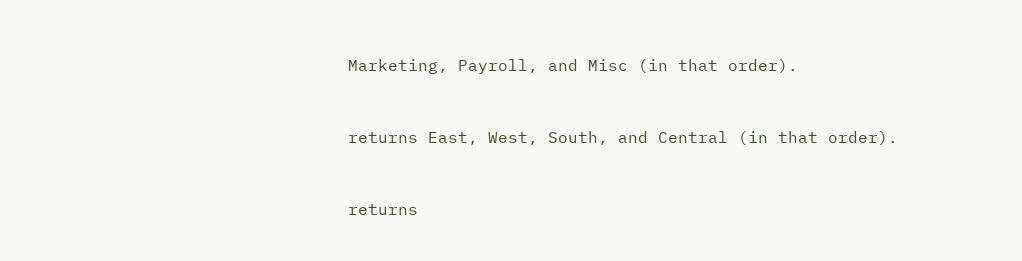Marketing, Payroll, and Misc (in that order).


returns East, West, South, and Central (in that order).


returns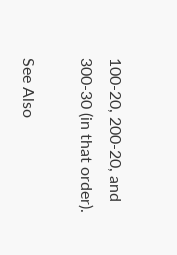100-20, 200-20, and 300-30 (in that order).

See Also